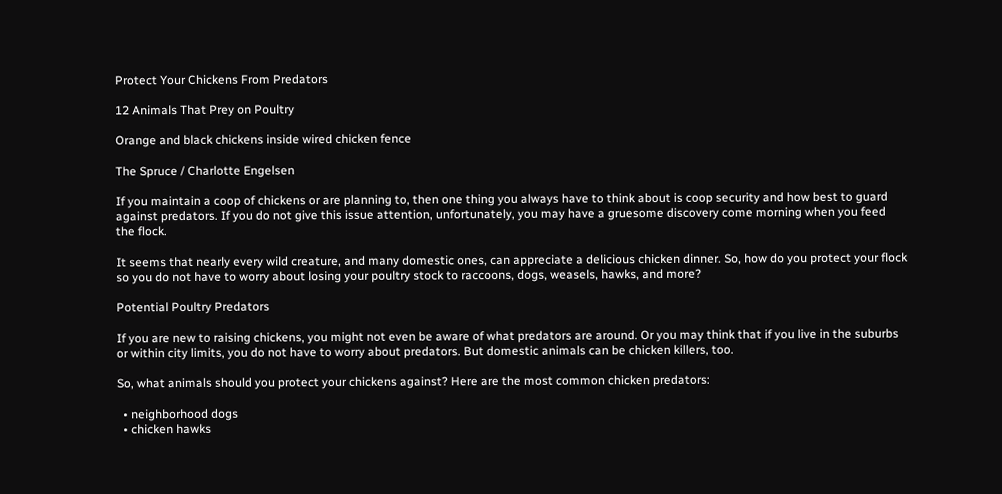Protect Your Chickens From Predators

12 Animals That Prey on Poultry

Orange and black chickens inside wired chicken fence

The Spruce / Charlotte Engelsen

If you maintain a coop of chickens or are planning to, then one thing you always have to think about is coop security and how best to guard against predators. If you do not give this issue attention, unfortunately, you may have a gruesome discovery come morning when you feed the flock.

It seems that nearly every wild creature, and many domestic ones, can appreciate a delicious chicken dinner. So, how do you protect your flock so you do not have to worry about losing your poultry stock to raccoons, dogs, weasels, hawks, and more?

Potential Poultry Predators

If you are new to raising chickens, you might not even be aware of what predators are around. Or you may think that if you live in the suburbs or within city limits, you do not have to worry about predators. But domestic animals can be chicken killers, too.

So, what animals should you protect your chickens against? Here are the most common chicken predators:

  • neighborhood dogs
  • chicken hawks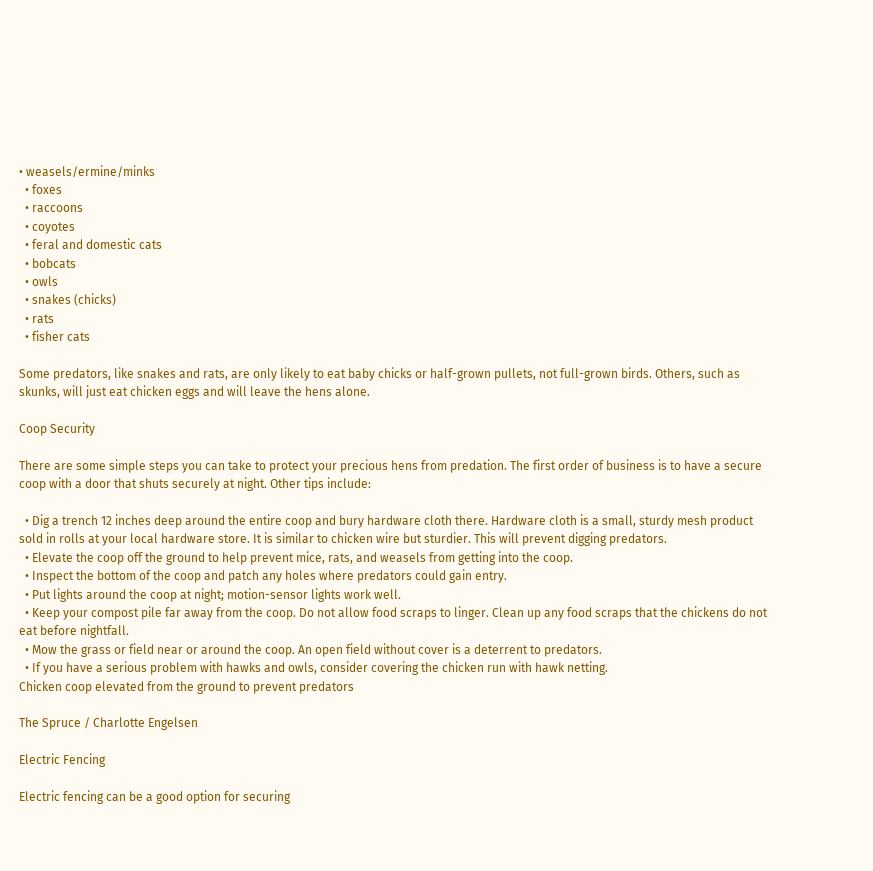• weasels/ermine/minks
  • foxes
  • raccoons
  • coyotes
  • feral and domestic cats
  • bobcats
  • owls
  • snakes (chicks)
  • rats
  • fisher cats

Some predators, like snakes and rats, are only likely to eat baby chicks or half-grown pullets, not full-grown birds. Others, such as skunks, will just eat chicken eggs and will leave the hens alone.

Coop Security

There are some simple steps you can take to protect your precious hens from predation. The first order of business is to have a secure coop with a door that shuts securely at night. Other tips include:

  • Dig a trench 12 inches deep around the entire coop and bury hardware cloth there. Hardware cloth is a small, sturdy mesh product sold in rolls at your local hardware store. It is similar to chicken wire but sturdier. This will prevent digging predators.
  • Elevate the coop off the ground to help prevent mice, rats, and weasels from getting into the coop.
  • Inspect the bottom of the coop and patch any holes where predators could gain entry.
  • Put lights around the coop at night; motion-sensor lights work well.
  • Keep your compost pile far away from the coop. Do not allow food scraps to linger. Clean up any food scraps that the chickens do not eat before nightfall.
  • Mow the grass or field near or around the coop. An open field without cover is a deterrent to predators.
  • If you have a serious problem with hawks and owls, consider covering the chicken run with hawk netting.
Chicken coop elevated from the ground to prevent predators

The Spruce / Charlotte Engelsen

Electric Fencing

Electric fencing can be a good option for securing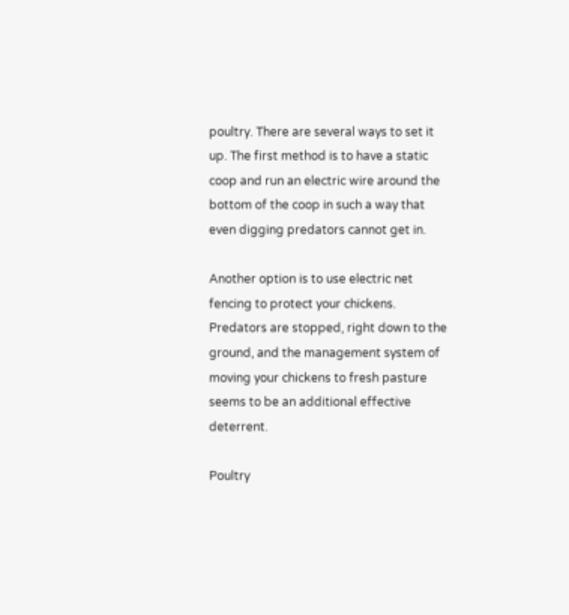poultry. There are several ways to set it up. The first method is to have a static coop and run an electric wire around the bottom of the coop in such a way that even digging predators cannot get in.

Another option is to use electric net fencing to protect your chickens. Predators are stopped, right down to the ground, and the management system of moving your chickens to fresh pasture seems to be an additional effective deterrent.

Poultry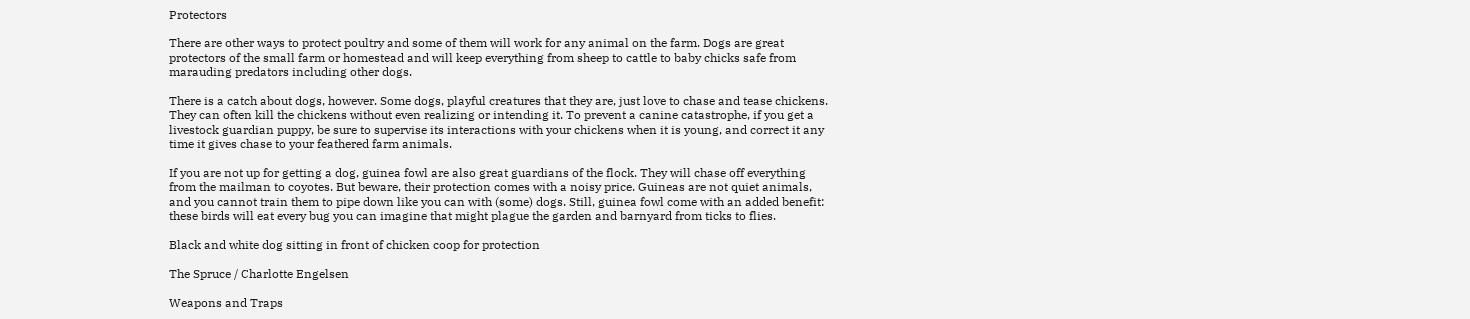Protectors

There are other ways to protect poultry and some of them will work for any animal on the farm. Dogs are great protectors of the small farm or homestead and will keep everything from sheep to cattle to baby chicks safe from marauding predators including other dogs.

There is a catch about dogs, however. Some dogs, playful creatures that they are, just love to chase and tease chickens. They can often kill the chickens without even realizing or intending it. To prevent a canine catastrophe, if you get a livestock guardian puppy, be sure to supervise its interactions with your chickens when it is young, and correct it any time it gives chase to your feathered farm animals.

If you are not up for getting a dog, guinea fowl are also great guardians of the flock. They will chase off everything from the mailman to coyotes. But beware, their protection comes with a noisy price. Guineas are not quiet animals, and you cannot train them to pipe down like you can with (some) dogs. Still, guinea fowl come with an added benefit: these birds will eat every bug you can imagine that might plague the garden and barnyard from ticks to flies.

Black and white dog sitting in front of chicken coop for protection

The Spruce / Charlotte Engelsen

Weapons and Traps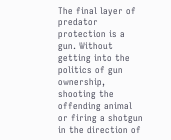The final layer of predator protection is a gun. Without getting into the politics of gun ownership, shooting the offending animal or firing a shotgun in the direction of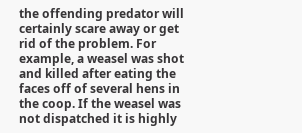the offending predator will certainly scare away or get rid of the problem. For example, a weasel was shot and killed after eating the faces off of several hens in the coop. If the weasel was not dispatched it is highly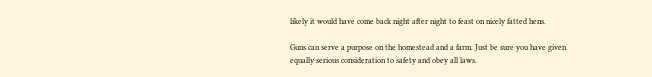likely it would have come back night after night to feast on nicely fatted hens.

Guns can serve a purpose on the homestead and a farm. Just be sure you have given equally serious consideration to safety and obey all laws.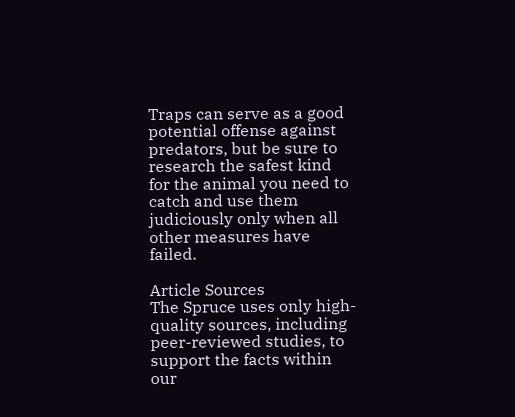Traps can serve as a good potential offense against predators, but be sure to research the safest kind for the animal you need to catch and use them judiciously only when all other measures have failed.

Article Sources
The Spruce uses only high-quality sources, including peer-reviewed studies, to support the facts within our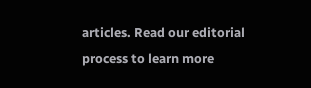articles. Read our editorial process to learn more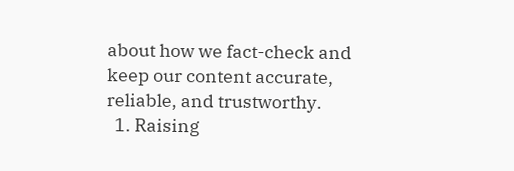about how we fact-check and keep our content accurate, reliable, and trustworthy.
  1. Raising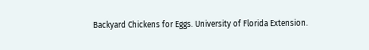Backyard Chickens for Eggs. University of Florida Extension.